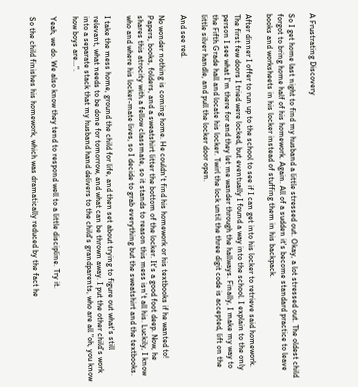A Frustrating Discovery

So I get home last night to find my husband a little stressed out. Okay, a lot stressed out. The oldest child forgot to bring home half of his homework. Again. All of a sudden it's become standard practice to leave books and worksheets in his locker instead of stuffing them in his backpack.

After dinner I offer to run up to the school to see if I can get into his locker to retrieve said homework. The first few doors I tried were locked, but eventually I found a way into the school. I explain to the only person I see what I'm there for and they let me wander through the hallways. Finally, I make my way to the Fifth Grade hall and locate his locker. Twirl the lock until the three digit code is accepted, lift on the little silver handle, and pull the locker door open.

And see red.

No wonder nothing is coming home. He couldn't find his homework or his textbooks if he wanted to! Papers, books, folders, and a sweatshirt litter the bottom of the locker. It's a good foot deep. Now, he shares this atrocity with a fellow classmate, so it stands to reason this mess isn't all his. Luckily, I know who and where his locker-mate lives, so I decide to grab everything but the sweatshirt and the textbooks.

I take the mess home, ground the child for life, and then set about trying to figure out what's still relevant, what needs to be done for tomorrow, and what can be thrown away. I put the other child's work into a separate stack that my husband hand delivers to the child's grandparents, who are all "oh, you know how boys are...".

Yeah, we do. We also know they tend to respond well to a little discipline. Try it.

So the child finishes his homework, which was dramatically reduced by the fact he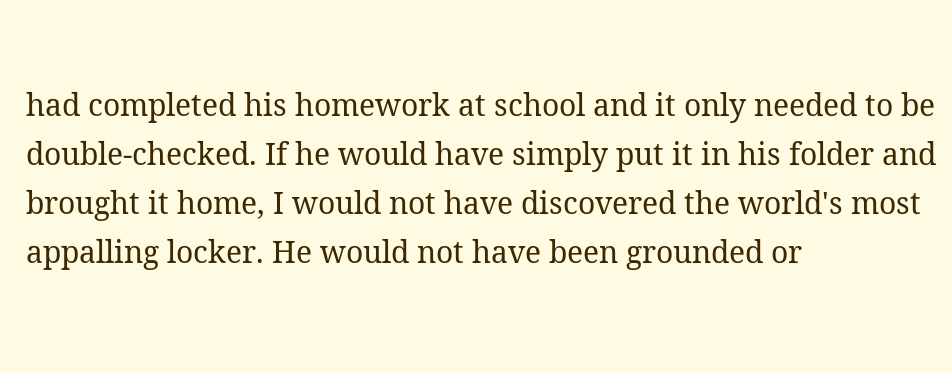had completed his homework at school and it only needed to be double-checked. If he would have simply put it in his folder and brought it home, I would not have discovered the world's most appalling locker. He would not have been grounded or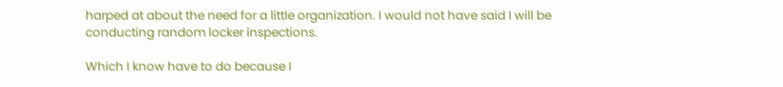harped at about the need for a little organization. I would not have said I will be conducting random locker inspections.

Which I know have to do because I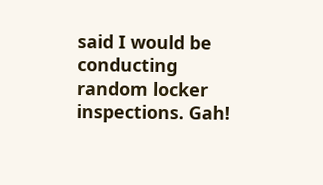said I would be conducting random locker inspections. Gah!